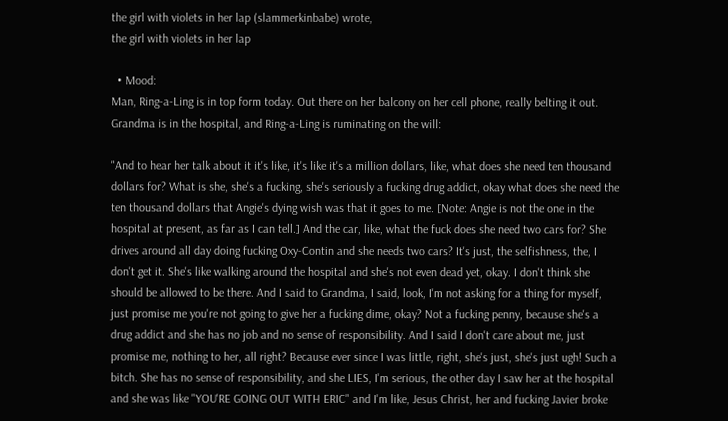the girl with violets in her lap (slammerkinbabe) wrote,
the girl with violets in her lap

  • Mood:
Man, Ring-a-Ling is in top form today. Out there on her balcony on her cell phone, really belting it out. Grandma is in the hospital, and Ring-a-Ling is ruminating on the will:

"And to hear her talk about it it's like, it's like it's a million dollars, like, what does she need ten thousand dollars for? What is she, she's a fucking, she's seriously a fucking drug addict, okay what does she need the ten thousand dollars that Angie's dying wish was that it goes to me. [Note: Angie is not the one in the hospital at present, as far as I can tell.] And the car, like, what the fuck does she need two cars for? She drives around all day doing fucking Oxy-Contin and she needs two cars? It's just, the selfishness, the, I don't get it. She's like walking around the hospital and she's not even dead yet, okay. I don't think she should be allowed to be there. And I said to Grandma, I said, look, I'm not asking for a thing for myself, just promise me you're not going to give her a fucking dime, okay? Not a fucking penny, because she's a drug addict and she has no job and no sense of responsibility. And I said I don't care about me, just promise me, nothing to her, all right? Because ever since I was little, right, she's just, she's just ugh! Such a bitch. She has no sense of responsibility, and she LIES, I'm serious, the other day I saw her at the hospital and she was like "YOU'RE GOING OUT WITH ERIC" and I'm like, Jesus Christ, her and fucking Javier broke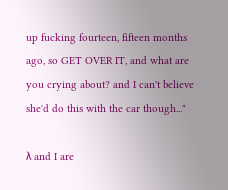up fucking fourteen, fifteen months ago, so GET OVER IT, and what are you crying about? and I can't believe she'd do this with the car though..."

λ and I are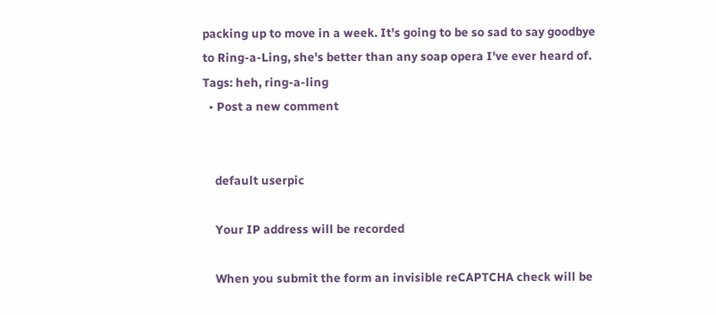packing up to move in a week. It's going to be so sad to say goodbye to Ring-a-Ling, she's better than any soap opera I've ever heard of.
Tags: heh, ring-a-ling
  • Post a new comment


    default userpic

    Your IP address will be recorded

    When you submit the form an invisible reCAPTCHA check will be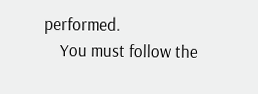performed.
    You must follow the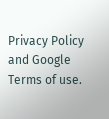Privacy Policy and Google Terms of use.